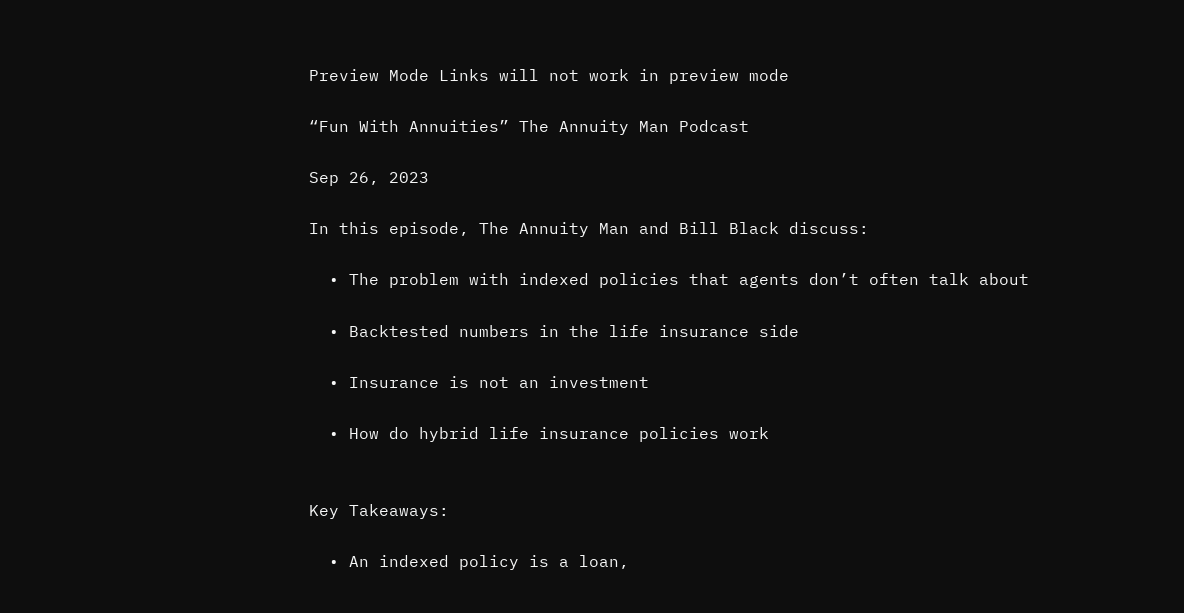Preview Mode Links will not work in preview mode

“Fun With Annuities” The Annuity Man Podcast

Sep 26, 2023

In this episode, The Annuity Man and Bill Black discuss:

  • The problem with indexed policies that agents don’t often talk about

  • Backtested numbers in the life insurance side

  • Insurance is not an investment

  • How do hybrid life insurance policies work


Key Takeaways:

  • An indexed policy is a loan,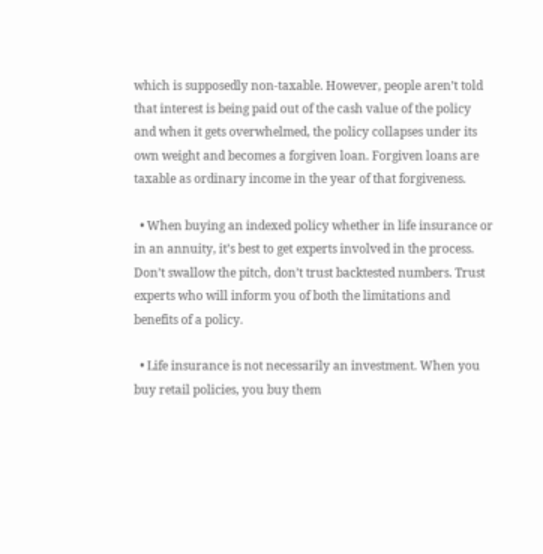which is supposedly non-taxable. However, people aren’t told that interest is being paid out of the cash value of the policy and when it gets overwhelmed, the policy collapses under its own weight and becomes a forgiven loan. Forgiven loans are taxable as ordinary income in the year of that forgiveness.

  • When buying an indexed policy whether in life insurance or in an annuity, it’s best to get experts involved in the process. Don’t swallow the pitch, don’t trust backtested numbers. Trust experts who will inform you of both the limitations and benefits of a policy.

  • Life insurance is not necessarily an investment. When you buy retail policies, you buy them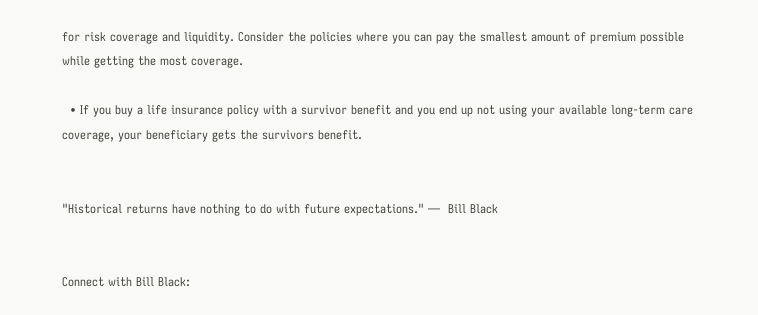for risk coverage and liquidity. Consider the policies where you can pay the smallest amount of premium possible while getting the most coverage.

  • If you buy a life insurance policy with a survivor benefit and you end up not using your available long-term care coverage, your beneficiary gets the survivors benefit.


"Historical returns have nothing to do with future expectations." —  Bill Black


Connect with Bill Black: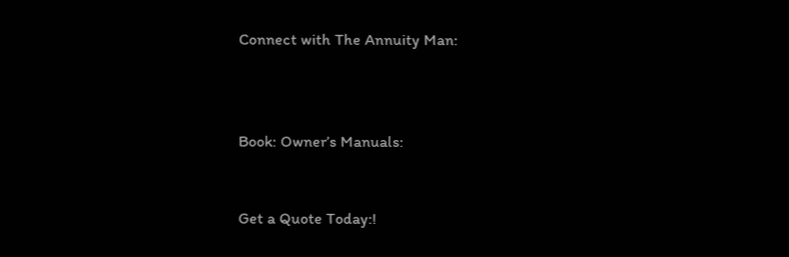Connect with The Annuity Man:



Book: Owner’s Manuals:


Get a Quote Today:!